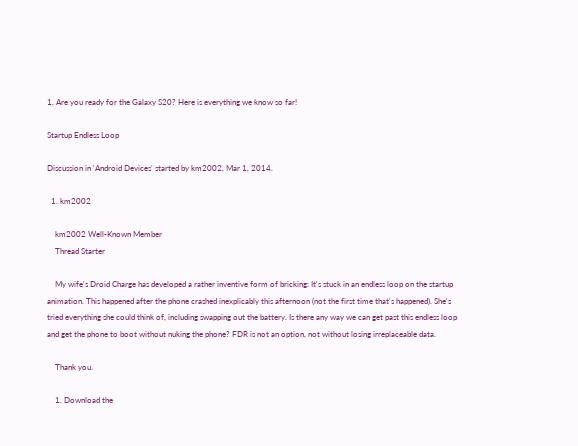1. Are you ready for the Galaxy S20? Here is everything we know so far!

Startup Endless Loop

Discussion in 'Android Devices' started by km2002, Mar 1, 2014.

  1. km2002

    km2002 Well-Known Member
    Thread Starter

    My wife's Droid Charge has developed a rather inventive form of bricking: It's stuck in an endless loop on the startup animation. This happened after the phone crashed inexplicably this afternoon (not the first time that's happened). She's tried everything she could think of, including swapping out the battery. Is there any way we can get past this endless loop and get the phone to boot without nuking the phone? FDR is not an option, not without losing irreplaceable data.

    Thank you.

    1. Download the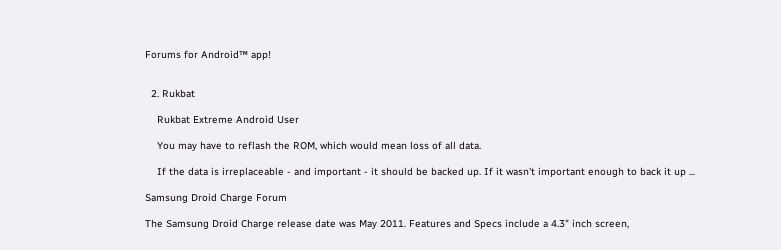Forums for Android™ app!


  2. Rukbat

    Rukbat Extreme Android User

    You may have to reflash the ROM, which would mean loss of all data.

    If the data is irreplaceable - and important - it should be backed up. If it wasn't important enough to back it up ...

Samsung Droid Charge Forum

The Samsung Droid Charge release date was May 2011. Features and Specs include a 4.3" inch screen,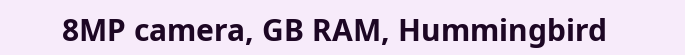8MP camera, GB RAM, Hummingbird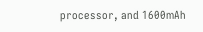processor, and 1600mAh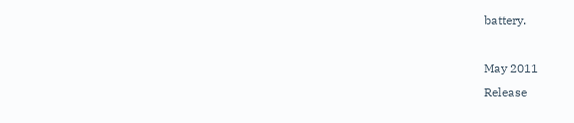battery.

May 2011
Release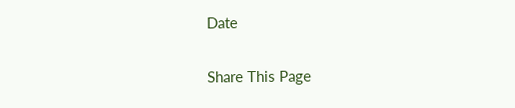Date

Share This Page